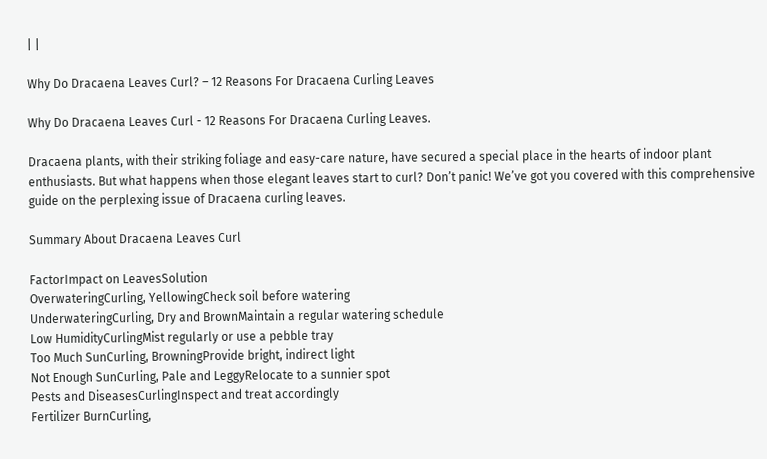| |

Why Do Dracaena Leaves Curl? – 12 Reasons For Dracaena Curling Leaves

Why Do Dracaena Leaves Curl - 12 Reasons For Dracaena Curling Leaves.

Dracaena plants, with their striking foliage and easy-care nature, have secured a special place in the hearts of indoor plant enthusiasts. But what happens when those elegant leaves start to curl? Don’t panic! We’ve got you covered with this comprehensive guide on the perplexing issue of Dracaena curling leaves.

Summary About Dracaena Leaves Curl

FactorImpact on LeavesSolution
OverwateringCurling, YellowingCheck soil before watering
UnderwateringCurling, Dry and BrownMaintain a regular watering schedule
Low HumidityCurlingMist regularly or use a pebble tray
Too Much SunCurling, BrowningProvide bright, indirect light
Not Enough SunCurling, Pale and LeggyRelocate to a sunnier spot
Pests and DiseasesCurlingInspect and treat accordingly
Fertilizer BurnCurling,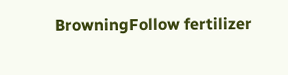BrowningFollow fertilizer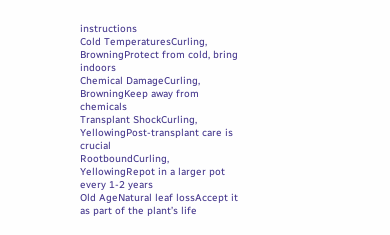instructions
Cold TemperaturesCurling, BrowningProtect from cold, bring indoors
Chemical DamageCurling, BrowningKeep away from chemicals
Transplant ShockCurling, YellowingPost-transplant care is crucial
RootboundCurling, YellowingRepot in a larger pot every 1-2 years
Old AgeNatural leaf lossAccept it as part of the plant’s life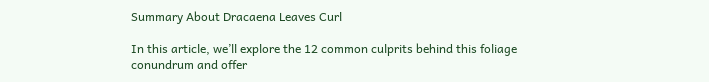Summary About Dracaena Leaves Curl

In this article, we’ll explore the 12 common culprits behind this foliage conundrum and offer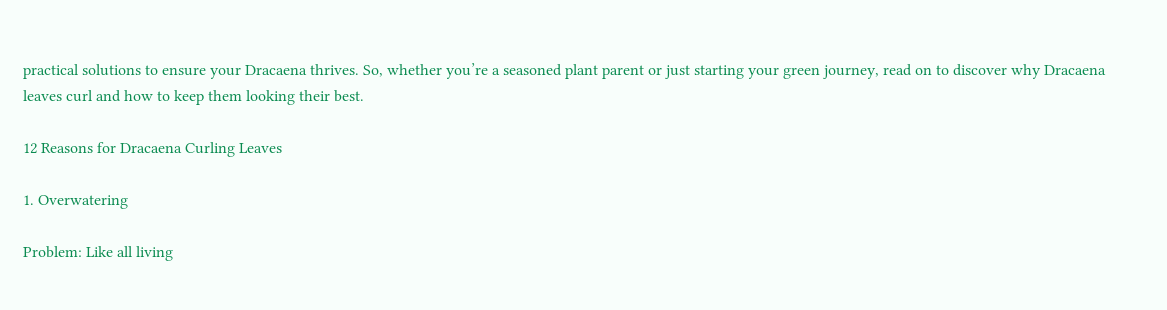practical solutions to ensure your Dracaena thrives. So, whether you’re a seasoned plant parent or just starting your green journey, read on to discover why Dracaena leaves curl and how to keep them looking their best.

12 Reasons for Dracaena Curling Leaves

1. Overwatering

Problem: Like all living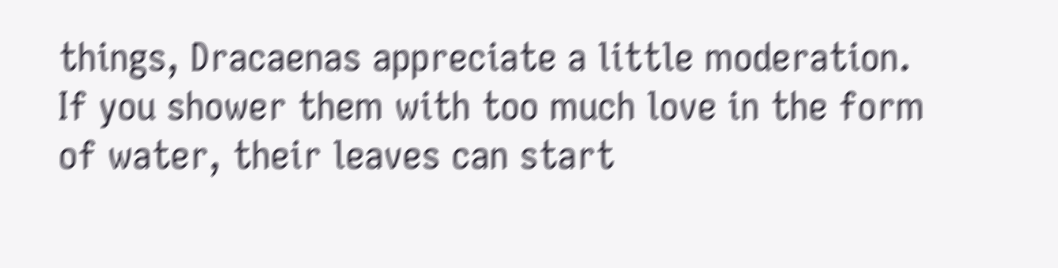things, Dracaenas appreciate a little moderation. If you shower them with too much love in the form of water, their leaves can start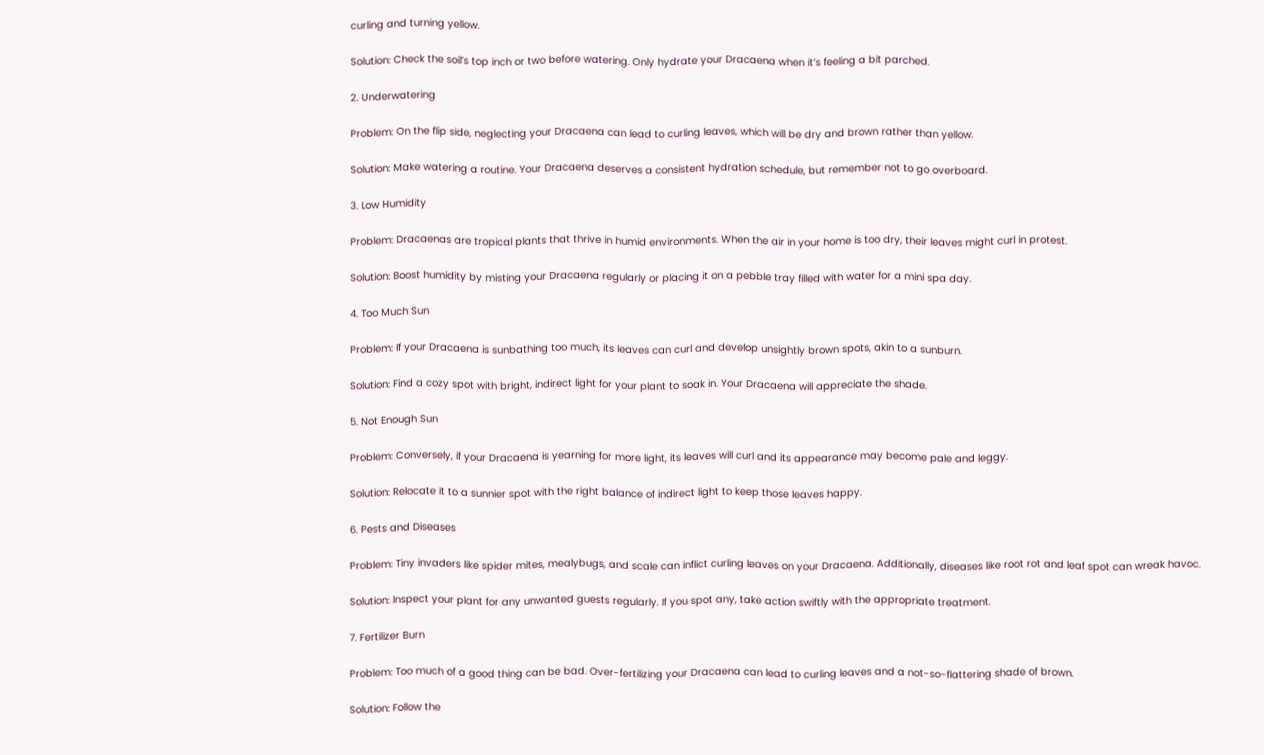curling and turning yellow.

Solution: Check the soil’s top inch or two before watering. Only hydrate your Dracaena when it’s feeling a bit parched.

2. Underwatering

Problem: On the flip side, neglecting your Dracaena can lead to curling leaves, which will be dry and brown rather than yellow.

Solution: Make watering a routine. Your Dracaena deserves a consistent hydration schedule, but remember not to go overboard.

3. Low Humidity

Problem: Dracaenas are tropical plants that thrive in humid environments. When the air in your home is too dry, their leaves might curl in protest.

Solution: Boost humidity by misting your Dracaena regularly or placing it on a pebble tray filled with water for a mini spa day.

4. Too Much Sun

Problem: If your Dracaena is sunbathing too much, its leaves can curl and develop unsightly brown spots, akin to a sunburn.

Solution: Find a cozy spot with bright, indirect light for your plant to soak in. Your Dracaena will appreciate the shade.

5. Not Enough Sun

Problem: Conversely, if your Dracaena is yearning for more light, its leaves will curl and its appearance may become pale and leggy.

Solution: Relocate it to a sunnier spot with the right balance of indirect light to keep those leaves happy.

6. Pests and Diseases

Problem: Tiny invaders like spider mites, mealybugs, and scale can inflict curling leaves on your Dracaena. Additionally, diseases like root rot and leaf spot can wreak havoc.

Solution: Inspect your plant for any unwanted guests regularly. If you spot any, take action swiftly with the appropriate treatment.

7. Fertilizer Burn

Problem: Too much of a good thing can be bad. Over-fertilizing your Dracaena can lead to curling leaves and a not-so-flattering shade of brown.

Solution: Follow the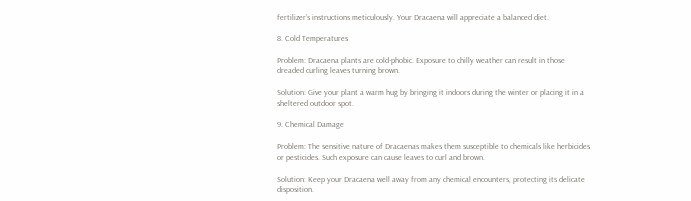fertilizer’s instructions meticulously. Your Dracaena will appreciate a balanced diet.

8. Cold Temperatures

Problem: Dracaena plants are cold-phobic. Exposure to chilly weather can result in those dreaded curling leaves turning brown.

Solution: Give your plant a warm hug by bringing it indoors during the winter or placing it in a sheltered outdoor spot.

9. Chemical Damage

Problem: The sensitive nature of Dracaenas makes them susceptible to chemicals like herbicides or pesticides. Such exposure can cause leaves to curl and brown.

Solution: Keep your Dracaena well away from any chemical encounters, protecting its delicate disposition.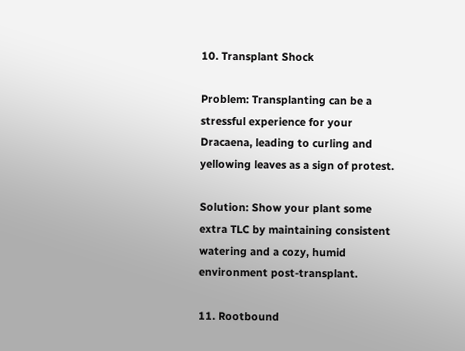10. Transplant Shock

Problem: Transplanting can be a stressful experience for your Dracaena, leading to curling and yellowing leaves as a sign of protest.

Solution: Show your plant some extra TLC by maintaining consistent watering and a cozy, humid environment post-transplant.

11. Rootbound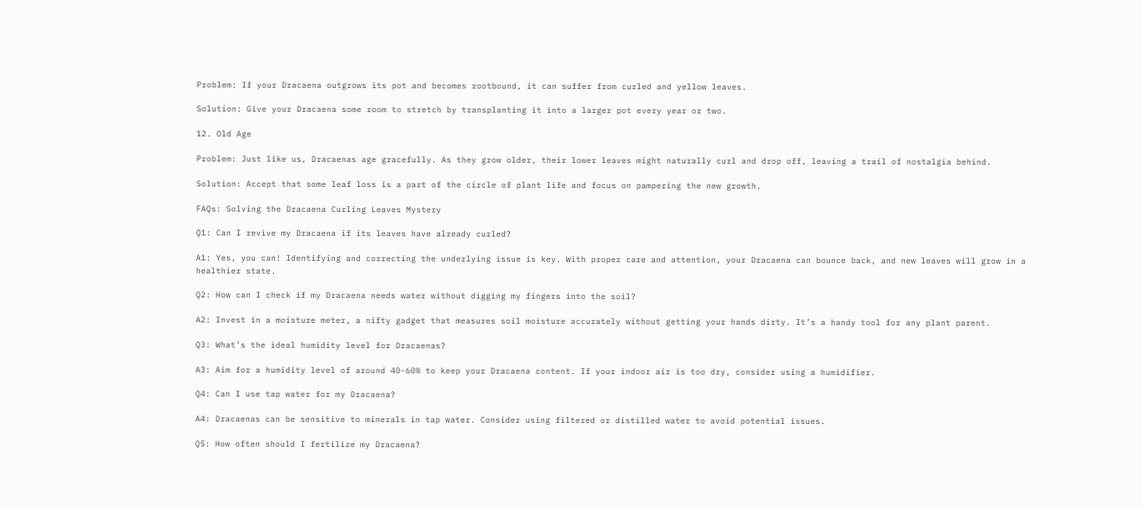Problem: If your Dracaena outgrows its pot and becomes rootbound, it can suffer from curled and yellow leaves.

Solution: Give your Dracaena some room to stretch by transplanting it into a larger pot every year or two.

12. Old Age

Problem: Just like us, Dracaenas age gracefully. As they grow older, their lower leaves might naturally curl and drop off, leaving a trail of nostalgia behind.

Solution: Accept that some leaf loss is a part of the circle of plant life and focus on pampering the new growth.

FAQs: Solving the Dracaena Curling Leaves Mystery

Q1: Can I revive my Dracaena if its leaves have already curled?

A1: Yes, you can! Identifying and correcting the underlying issue is key. With proper care and attention, your Dracaena can bounce back, and new leaves will grow in a healthier state.

Q2: How can I check if my Dracaena needs water without digging my fingers into the soil?

A2: Invest in a moisture meter, a nifty gadget that measures soil moisture accurately without getting your hands dirty. It’s a handy tool for any plant parent.

Q3: What’s the ideal humidity level for Dracaenas?

A3: Aim for a humidity level of around 40-60% to keep your Dracaena content. If your indoor air is too dry, consider using a humidifier.

Q4: Can I use tap water for my Dracaena?

A4: Dracaenas can be sensitive to minerals in tap water. Consider using filtered or distilled water to avoid potential issues.

Q5: How often should I fertilize my Dracaena?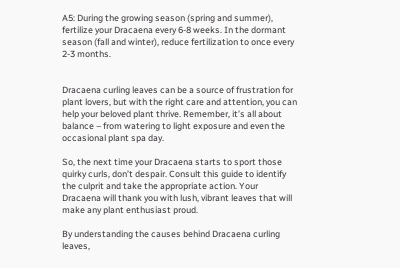A5: During the growing season (spring and summer), fertilize your Dracaena every 6-8 weeks. In the dormant season (fall and winter), reduce fertilization to once every 2-3 months.


Dracaena curling leaves can be a source of frustration for plant lovers, but with the right care and attention, you can help your beloved plant thrive. Remember, it’s all about balance – from watering to light exposure and even the occasional plant spa day.

So, the next time your Dracaena starts to sport those quirky curls, don’t despair. Consult this guide to identify the culprit and take the appropriate action. Your Dracaena will thank you with lush, vibrant leaves that will make any plant enthusiast proud.

By understanding the causes behind Dracaena curling leaves,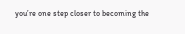you’re one step closer to becoming the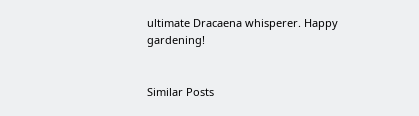ultimate Dracaena whisperer. Happy gardening!


Similar Posts